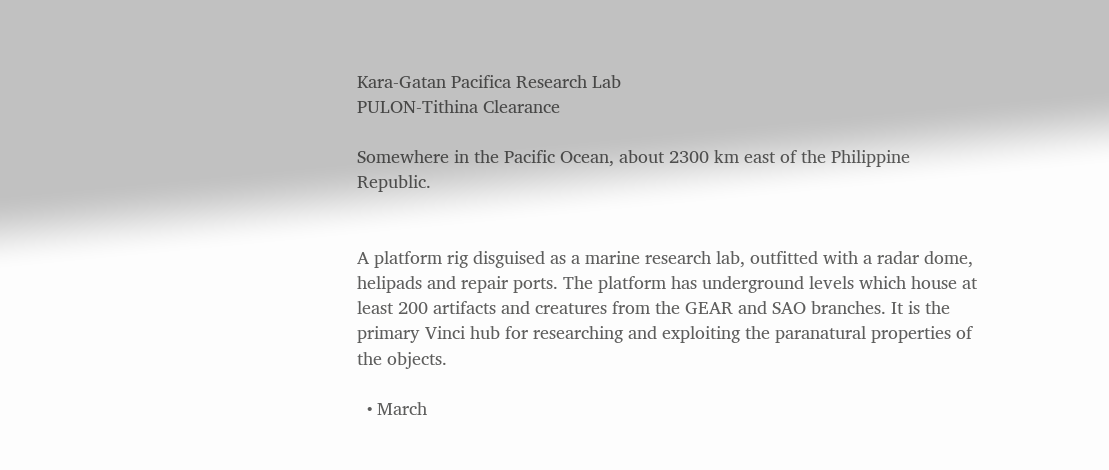Kara-Gatan Pacifica Research Lab
PULON-Tithina Clearance

Somewhere in the Pacific Ocean, about 2300 km east of the Philippine Republic.


A platform rig disguised as a marine research lab, outfitted with a radar dome, helipads and repair ports. The platform has underground levels which house at least 200 artifacts and creatures from the GEAR and SAO branches. It is the primary Vinci hub for researching and exploiting the paranatural properties of the objects.

  • March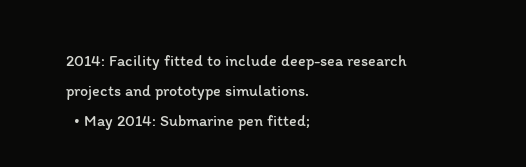2014: Facility fitted to include deep-sea research projects and prototype simulations.
  • May 2014: Submarine pen fitted;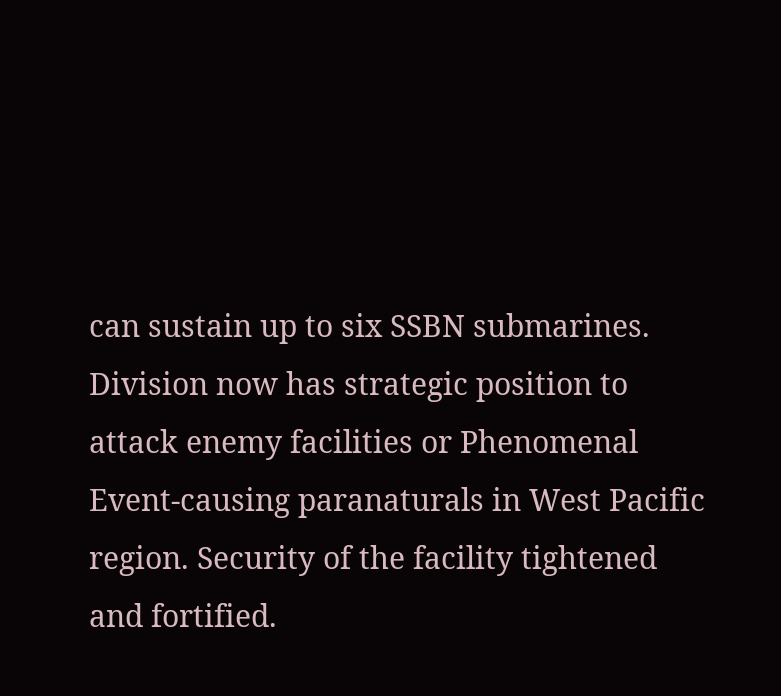can sustain up to six SSBN submarines. Division now has strategic position to attack enemy facilities or Phenomenal Event-causing paranaturals in West Pacific region. Security of the facility tightened and fortified.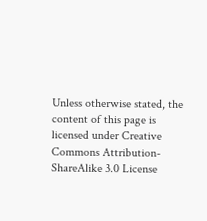Unless otherwise stated, the content of this page is licensed under Creative Commons Attribution-ShareAlike 3.0 License